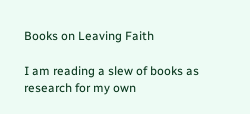Books on Leaving Faith

I am reading a slew of books as research for my own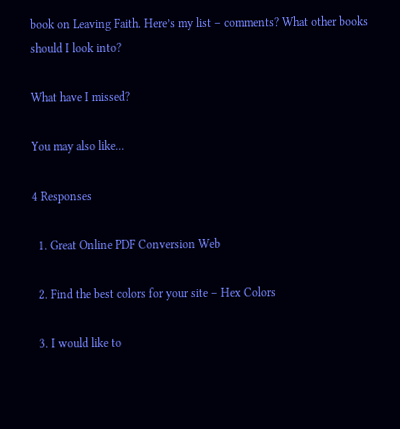book on Leaving Faith. Here’s my list – comments? What other books should I look into?

What have I missed?

You may also like...

4 Responses

  1. Great Online PDF Conversion Web

  2. Find the best colors for your site – Hex Colors

  3. I would like to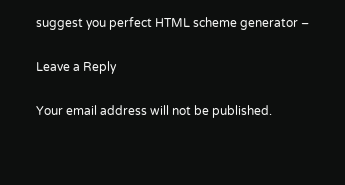suggest you perfect HTML scheme generator –

Leave a Reply

Your email address will not be published.